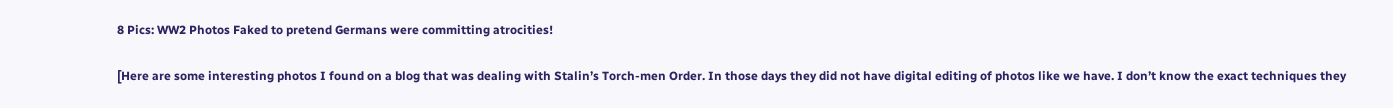8 Pics: WW2 Photos Faked to pretend Germans were committing atrocities!

[Here are some interesting photos I found on a blog that was dealing with Stalin’s Torch-men Order. In those days they did not have digital editing of photos like we have. I don’t know the exact techniques they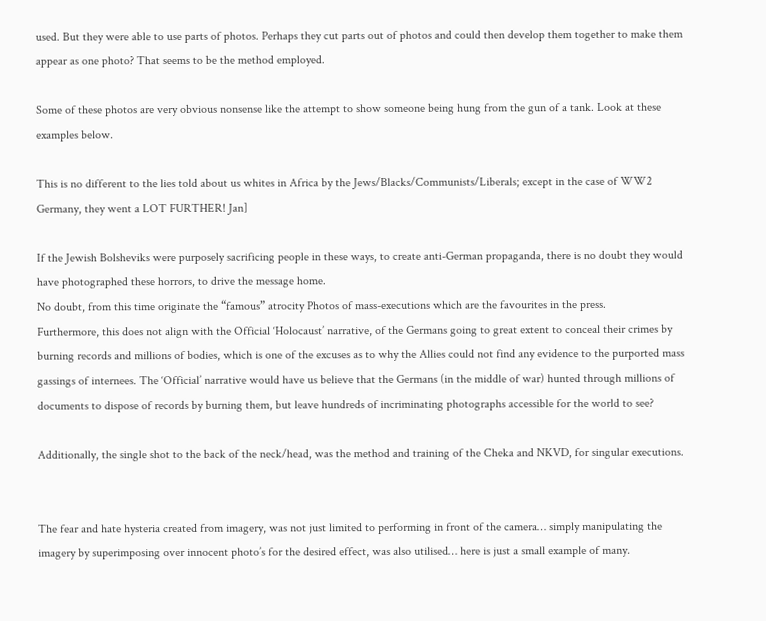used. But they were able to use parts of photos. Perhaps they cut parts out of photos and could then develop them together to make them appear as one photo? That seems to be the method employed.

Some of these photos are very obvious nonsense like the attempt to show someone being hung from the gun of a tank. Look at these examples below.

This is no different to the lies told about us whites in Africa by the Jews/Blacks/Communists/Liberals; except in the case of WW2 Germany, they went a LOT FURTHER! Jan]

If the Jewish Bolsheviks were purposely sacrificing people in these ways, to create anti-German propaganda, there is no doubt they would have photographed these horrors, to drive the message home.
No doubt, from this time originate the “famous” atrocity Photos of mass-executions which are the favourites in the press.
Furthermore, this does not align with the Official ‘Holocaust’ narrative, of the Germans going to great extent to conceal their crimes by burning records and millions of bodies, which is one of the excuses as to why the Allies could not find any evidence to the purported mass gassings of internees. The ‘Official’ narrative would have us believe that the Germans (in the middle of war) hunted through millions of documents to dispose of records by burning them, but leave hundreds of incriminating photographs accessible for the world to see?

Additionally, the single shot to the back of the neck/head, was the method and training of the Cheka and NKVD, for singular executions.


The fear and hate hysteria created from imagery, was not just limited to performing in front of the camera… simply manipulating the imagery by superimposing over innocent photo’s for the desired effect, was also utilised… here is just a small example of many.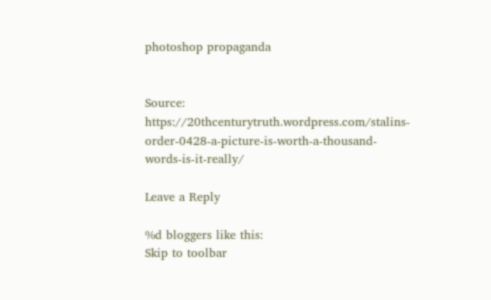photoshop propaganda


Source: https://20thcenturytruth.wordpress.com/stalins-order-0428-a-picture-is-worth-a-thousand-words-is-it-really/

Leave a Reply

%d bloggers like this:
Skip to toolbar